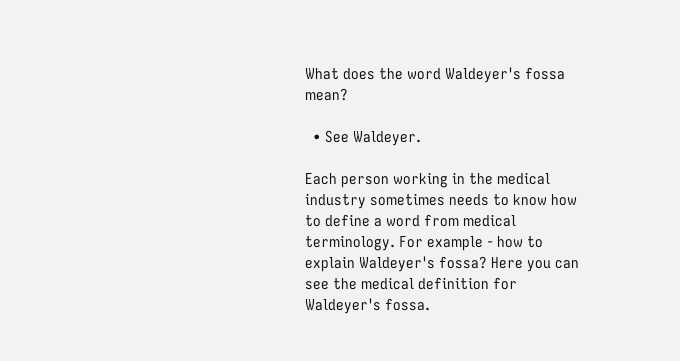What does the word Waldeyer's fossa mean?

  • See Waldeyer.

Each person working in the medical industry sometimes needs to know how to define a word from medical terminology. For example - how to explain Waldeyer's fossa? Here you can see the medical definition for Waldeyer's fossa.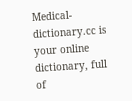Medical-dictionary.cc is your online dictionary, full of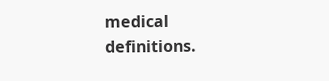medical definitions.